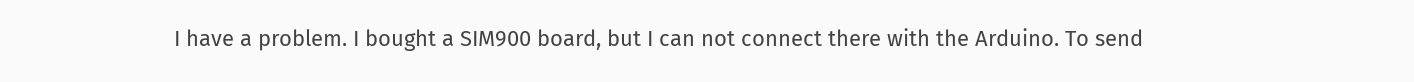I have a problem. I bought a SIM900 board, but I can not connect there with the Arduino. To send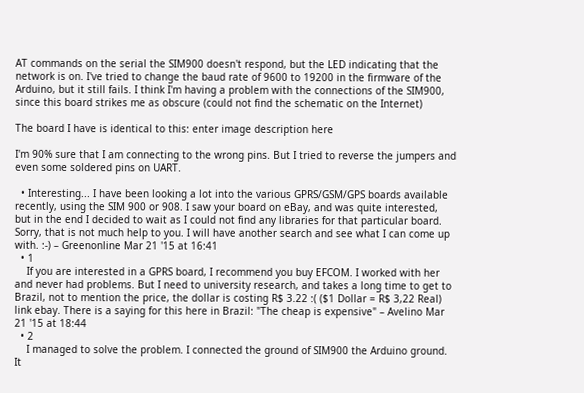AT commands on the serial the SIM900 doesn't respond, but the LED indicating that the network is on. I've tried to change the baud rate of 9600 to 19200 in the firmware of the Arduino, but it still fails. I think I'm having a problem with the connections of the SIM900, since this board strikes me as obscure (could not find the schematic on the Internet)

The board I have is identical to this: enter image description here

I'm 90% sure that I am connecting to the wrong pins. But I tried to reverse the jumpers and even some soldered pins on UART.

  • Interesting... I have been looking a lot into the various GPRS/GSM/GPS boards available recently, using the SIM 900 or 908. I saw your board on eBay, and was quite interested, but in the end I decided to wait as I could not find any libraries for that particular board. Sorry, that is not much help to you. I will have another search and see what I can come up with. :-) – Greenonline Mar 21 '15 at 16:41
  • 1
    If you are interested in a GPRS board, I recommend you buy EFCOM. I worked with her and never had problems. But I need to university research, and takes a long time to get to Brazil, not to mention the price, the dollar is costing R$ 3.22 :( ($1 Dollar = R$ 3,22 Real) link ebay. There is a saying for this here in Brazil: "The cheap is expensive" – Avelino Mar 21 '15 at 18:44
  • 2
    I managed to solve the problem. I connected the ground of SIM900 the Arduino ground. It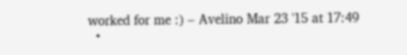worked for me :) – Avelino Mar 23 '15 at 17:49
  •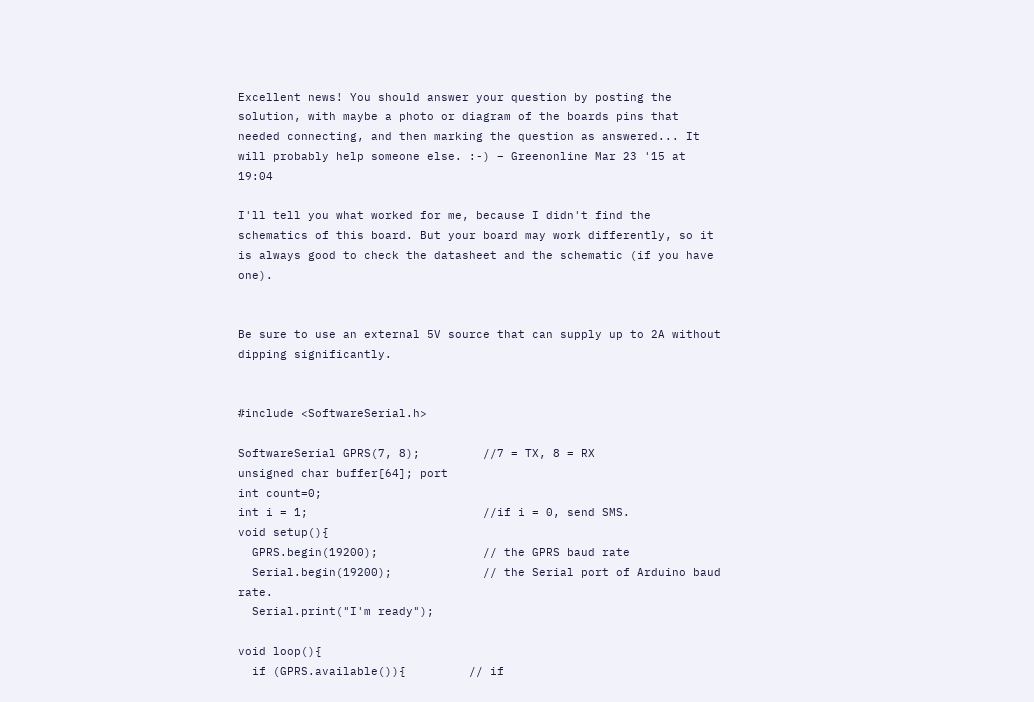Excellent news! You should answer your question by posting the solution, with maybe a photo or diagram of the boards pins that needed connecting, and then marking the question as answered... It will probably help someone else. :-) – Greenonline Mar 23 '15 at 19:04

I'll tell you what worked for me, because I didn't find the schematics of this board. But your board may work differently, so it is always good to check the datasheet and the schematic (if you have one).


Be sure to use an external 5V source that can supply up to 2A without dipping significantly.


#include <SoftwareSerial.h>

SoftwareSerial GPRS(7, 8);         //7 = TX, 8 = RX
unsigned char buffer[64]; port
int count=0;
int i = 1;                         //if i = 0, send SMS.
void setup(){
  GPRS.begin(19200);               // the GPRS baud rate
  Serial.begin(19200);             // the Serial port of Arduino baud rate.
  Serial.print("I'm ready");

void loop(){
  if (GPRS.available()){         // if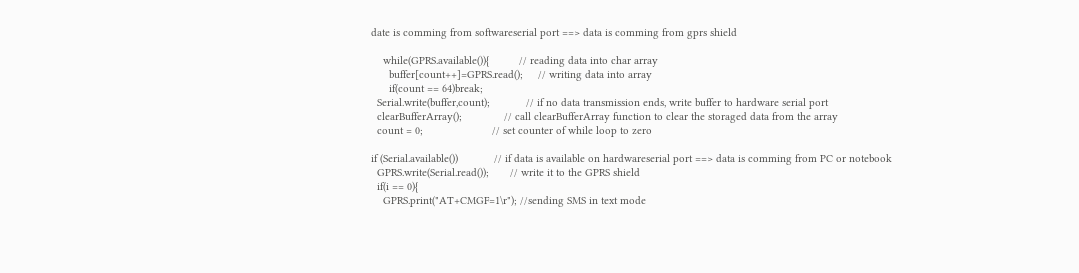date is comming from softwareserial port ==> data is comming from gprs shield

    while(GPRS.available()){          // reading data into char array
      buffer[count++]=GPRS.read();     // writing data into array
      if(count == 64)break;
  Serial.write(buffer,count);            // if no data transmission ends, write buffer to hardware serial port
  clearBufferArray();              // call clearBufferArray function to clear the storaged data from the array
  count = 0;                       // set counter of while loop to zero

if (Serial.available())            // if data is available on hardwareserial port ==> data is comming from PC or notebook
  GPRS.write(Serial.read());       // write it to the GPRS shield
  if(i == 0){
    GPRS.print("AT+CMGF=1\r"); //sending SMS in text mode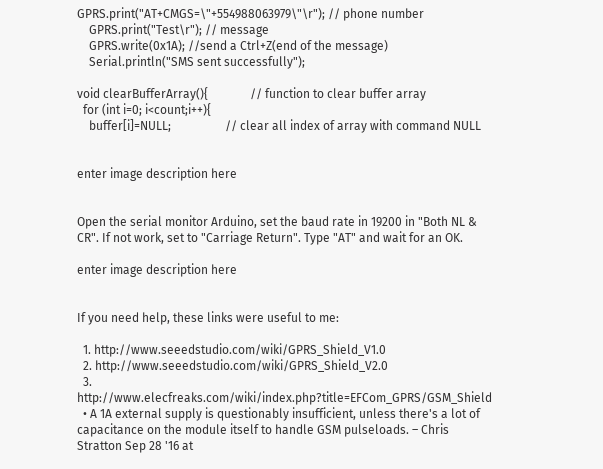GPRS.print("AT+CMGS=\"+554988063979\"\r"); // phone number
    GPRS.print("Test\r"); // message
    GPRS.write(0x1A); //send a Ctrl+Z(end of the message)
    Serial.println("SMS sent successfully");

void clearBufferArray(){              // function to clear buffer array
  for (int i=0; i<count;i++){
    buffer[i]=NULL;                  // clear all index of array with command NULL


enter image description here


Open the serial monitor Arduino, set the baud rate in 19200 in "Both NL & CR". If not work, set to "Carriage Return". Type "AT" and wait for an OK.

enter image description here


If you need help, these links were useful to me:

  1. http://www.seeedstudio.com/wiki/GPRS_Shield_V1.0
  2. http://www.seeedstudio.com/wiki/GPRS_Shield_V2.0
  3. http://www.elecfreaks.com/wiki/index.php?title=EFCom_GPRS/GSM_Shield
  • A 1A external supply is questionably insufficient, unless there's a lot of capacitance on the module itself to handle GSM pulseloads. – Chris Stratton Sep 28 '16 at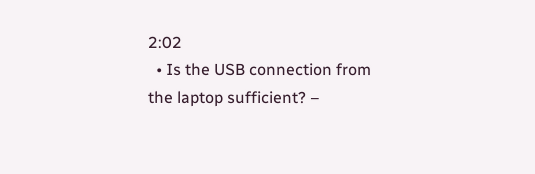2:02
  • Is the USB connection from the laptop sufficient? –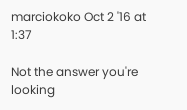marciokoko Oct 2 '16 at 1:37

Not the answer you're looking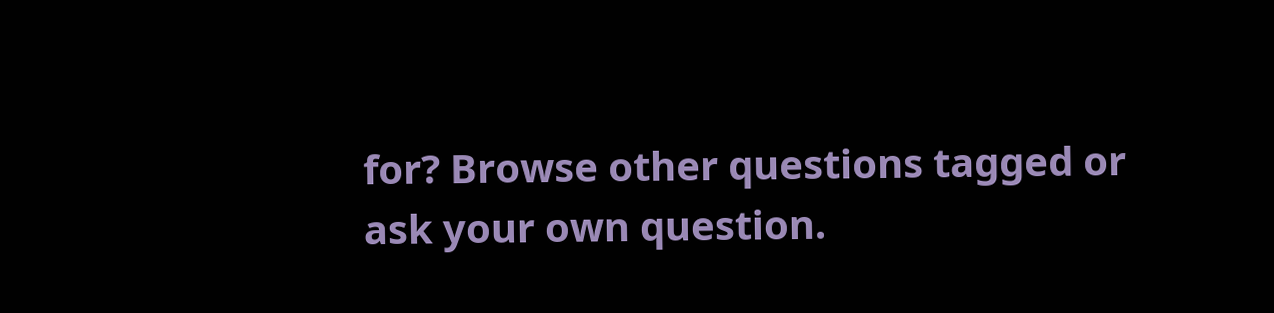for? Browse other questions tagged or ask your own question.